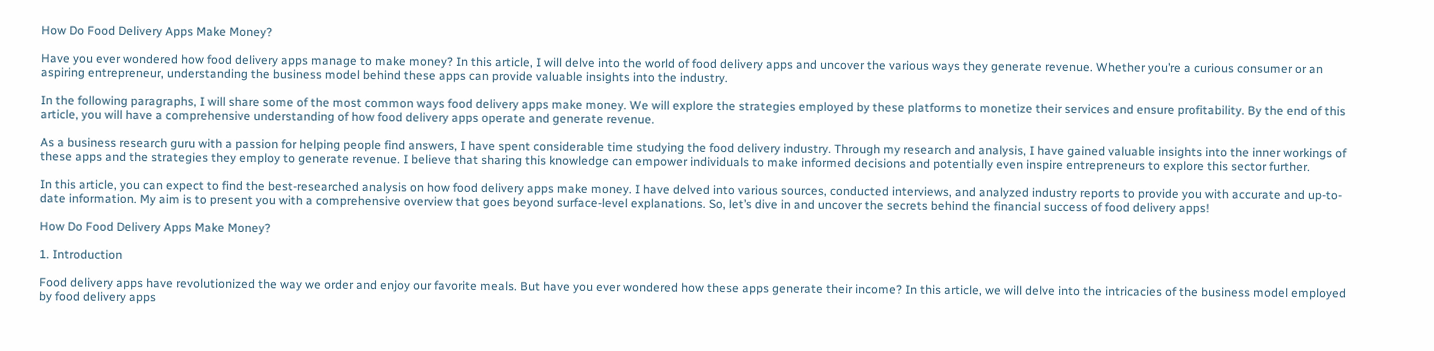How Do Food Delivery Apps Make Money?

Have you ever wondered how food delivery apps manage to make money? In this article, I will delve into the world of food delivery apps and uncover the various ways they generate revenue. Whether you’re a curious consumer or an aspiring entrepreneur, understanding the business model behind these apps can provide valuable insights into the industry.

In the following paragraphs, I will share some of the most common ways food delivery apps make money. We will explore the strategies employed by these platforms to monetize their services and ensure profitability. By the end of this article, you will have a comprehensive understanding of how food delivery apps operate and generate revenue.

As a business research guru with a passion for helping people find answers, I have spent considerable time studying the food delivery industry. Through my research and analysis, I have gained valuable insights into the inner workings of these apps and the strategies they employ to generate revenue. I believe that sharing this knowledge can empower individuals to make informed decisions and potentially even inspire entrepreneurs to explore this sector further.

In this article, you can expect to find the best-researched analysis on how food delivery apps make money. I have delved into various sources, conducted interviews, and analyzed industry reports to provide you with accurate and up-to-date information. My aim is to present you with a comprehensive overview that goes beyond surface-level explanations. So, let’s dive in and uncover the secrets behind the financial success of food delivery apps!

How Do Food Delivery Apps Make Money?

1. Introduction

Food delivery apps have revolutionized the way we order and enjoy our favorite meals. But have you ever wondered how these apps generate their income? In this article, we will delve into the intricacies of the business model employed by food delivery apps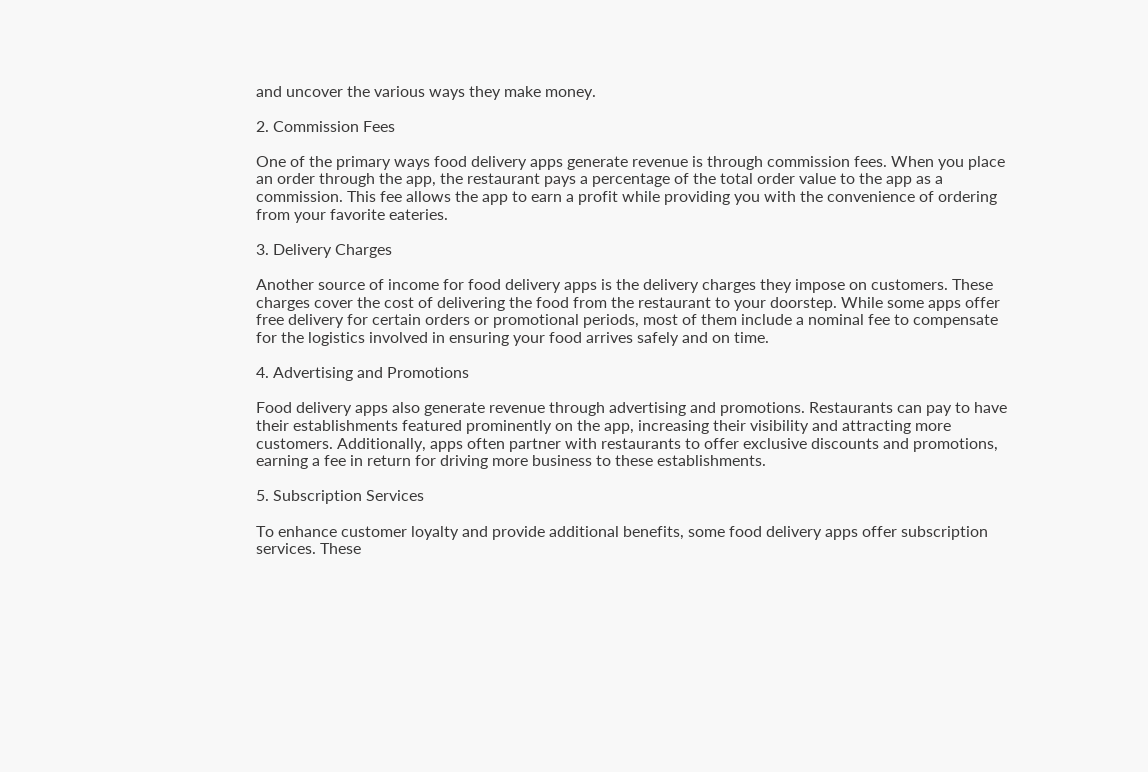and uncover the various ways they make money.

2. Commission Fees

One of the primary ways food delivery apps generate revenue is through commission fees. When you place an order through the app, the restaurant pays a percentage of the total order value to the app as a commission. This fee allows the app to earn a profit while providing you with the convenience of ordering from your favorite eateries.

3. Delivery Charges

Another source of income for food delivery apps is the delivery charges they impose on customers. These charges cover the cost of delivering the food from the restaurant to your doorstep. While some apps offer free delivery for certain orders or promotional periods, most of them include a nominal fee to compensate for the logistics involved in ensuring your food arrives safely and on time.

4. Advertising and Promotions

Food delivery apps also generate revenue through advertising and promotions. Restaurants can pay to have their establishments featured prominently on the app, increasing their visibility and attracting more customers. Additionally, apps often partner with restaurants to offer exclusive discounts and promotions, earning a fee in return for driving more business to these establishments.

5. Subscription Services

To enhance customer loyalty and provide additional benefits, some food delivery apps offer subscription services. These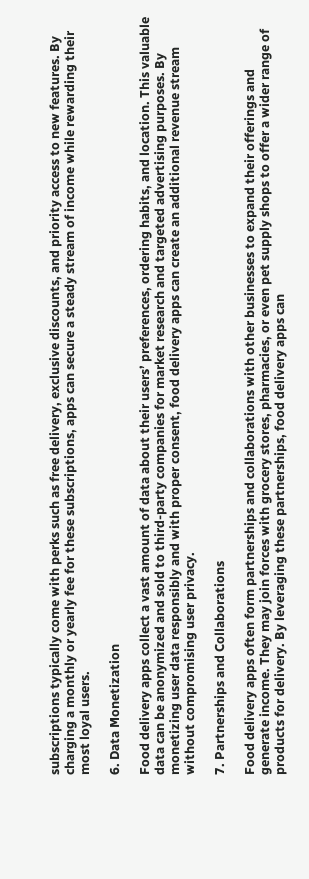subscriptions typically come with perks such as free delivery, exclusive discounts, and priority access to new features. By charging a monthly or yearly fee for these subscriptions, apps can secure a steady stream of income while rewarding their most loyal users.

6. Data Monetization

Food delivery apps collect a vast amount of data about their users’ preferences, ordering habits, and location. This valuable data can be anonymized and sold to third-party companies for market research and targeted advertising purposes. By monetizing user data responsibly and with proper consent, food delivery apps can create an additional revenue stream without compromising user privacy.

7. Partnerships and Collaborations

Food delivery apps often form partnerships and collaborations with other businesses to expand their offerings and generate income. They may join forces with grocery stores, pharmacies, or even pet supply shops to offer a wider range of products for delivery. By leveraging these partnerships, food delivery apps can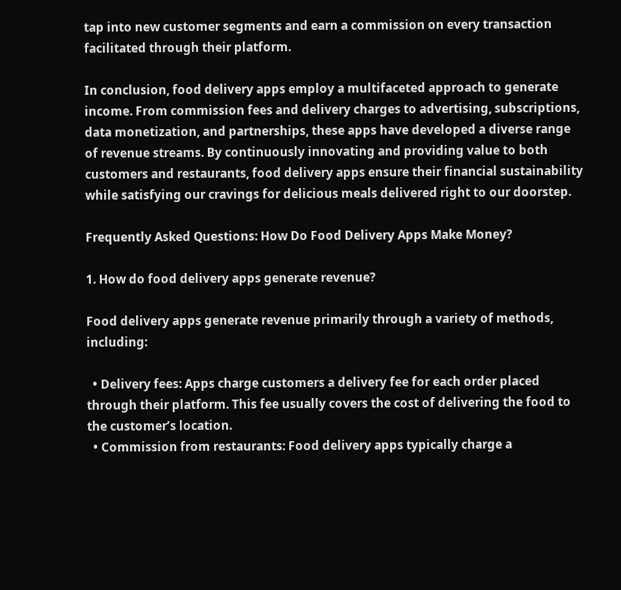tap into new customer segments and earn a commission on every transaction facilitated through their platform.

In conclusion, food delivery apps employ a multifaceted approach to generate income. From commission fees and delivery charges to advertising, subscriptions, data monetization, and partnerships, these apps have developed a diverse range of revenue streams. By continuously innovating and providing value to both customers and restaurants, food delivery apps ensure their financial sustainability while satisfying our cravings for delicious meals delivered right to our doorstep.

Frequently Asked Questions: How Do Food Delivery Apps Make Money?

1. How do food delivery apps generate revenue?

Food delivery apps generate revenue primarily through a variety of methods, including:

  • Delivery fees: Apps charge customers a delivery fee for each order placed through their platform. This fee usually covers the cost of delivering the food to the customer’s location.
  • Commission from restaurants: Food delivery apps typically charge a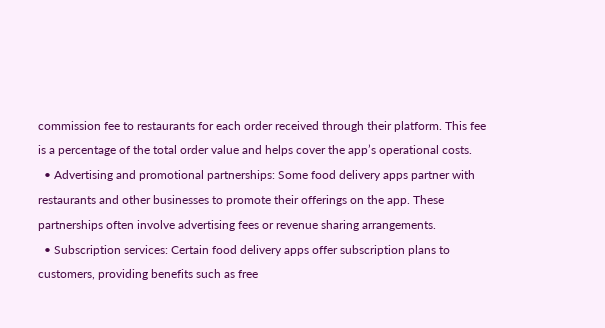commission fee to restaurants for each order received through their platform. This fee is a percentage of the total order value and helps cover the app’s operational costs.
  • Advertising and promotional partnerships: Some food delivery apps partner with restaurants and other businesses to promote their offerings on the app. These partnerships often involve advertising fees or revenue sharing arrangements.
  • Subscription services: Certain food delivery apps offer subscription plans to customers, providing benefits such as free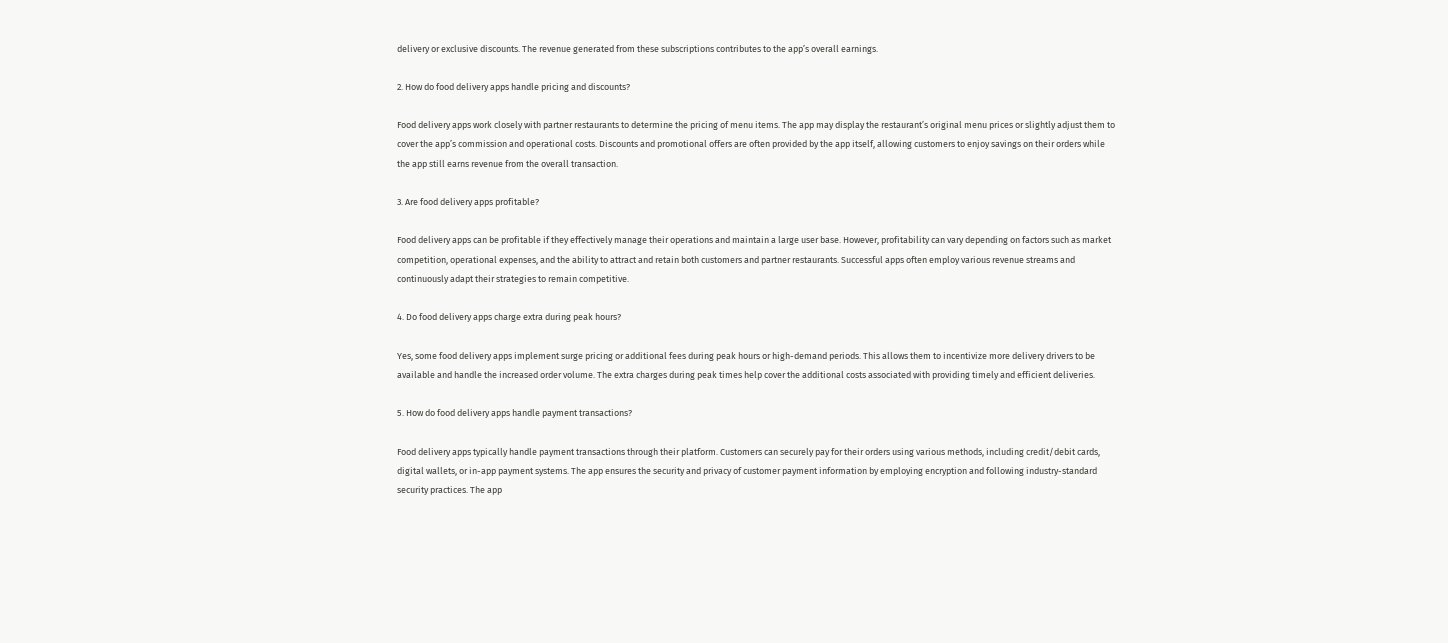delivery or exclusive discounts. The revenue generated from these subscriptions contributes to the app’s overall earnings.

2. How do food delivery apps handle pricing and discounts?

Food delivery apps work closely with partner restaurants to determine the pricing of menu items. The app may display the restaurant’s original menu prices or slightly adjust them to cover the app’s commission and operational costs. Discounts and promotional offers are often provided by the app itself, allowing customers to enjoy savings on their orders while the app still earns revenue from the overall transaction.

3. Are food delivery apps profitable?

Food delivery apps can be profitable if they effectively manage their operations and maintain a large user base. However, profitability can vary depending on factors such as market competition, operational expenses, and the ability to attract and retain both customers and partner restaurants. Successful apps often employ various revenue streams and continuously adapt their strategies to remain competitive.

4. Do food delivery apps charge extra during peak hours?

Yes, some food delivery apps implement surge pricing or additional fees during peak hours or high-demand periods. This allows them to incentivize more delivery drivers to be available and handle the increased order volume. The extra charges during peak times help cover the additional costs associated with providing timely and efficient deliveries.

5. How do food delivery apps handle payment transactions?

Food delivery apps typically handle payment transactions through their platform. Customers can securely pay for their orders using various methods, including credit/debit cards, digital wallets, or in-app payment systems. The app ensures the security and privacy of customer payment information by employing encryption and following industry-standard security practices. The app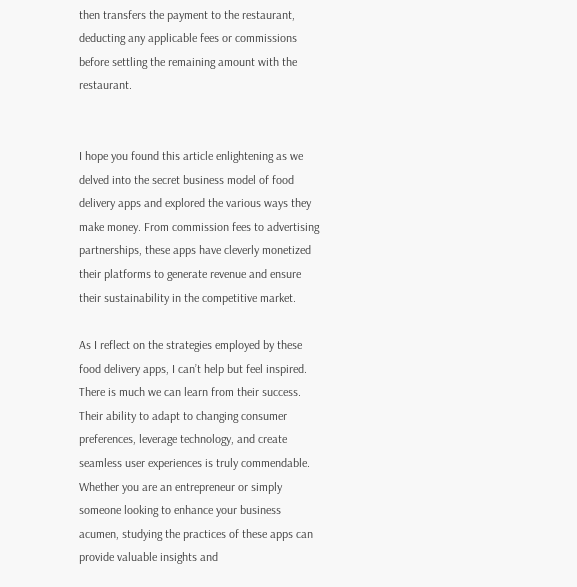then transfers the payment to the restaurant, deducting any applicable fees or commissions before settling the remaining amount with the restaurant.


I hope you found this article enlightening as we delved into the secret business model of food delivery apps and explored the various ways they make money. From commission fees to advertising partnerships, these apps have cleverly monetized their platforms to generate revenue and ensure their sustainability in the competitive market.

As I reflect on the strategies employed by these food delivery apps, I can’t help but feel inspired. There is much we can learn from their success. Their ability to adapt to changing consumer preferences, leverage technology, and create seamless user experiences is truly commendable. Whether you are an entrepreneur or simply someone looking to enhance your business acumen, studying the practices of these apps can provide valuable insights and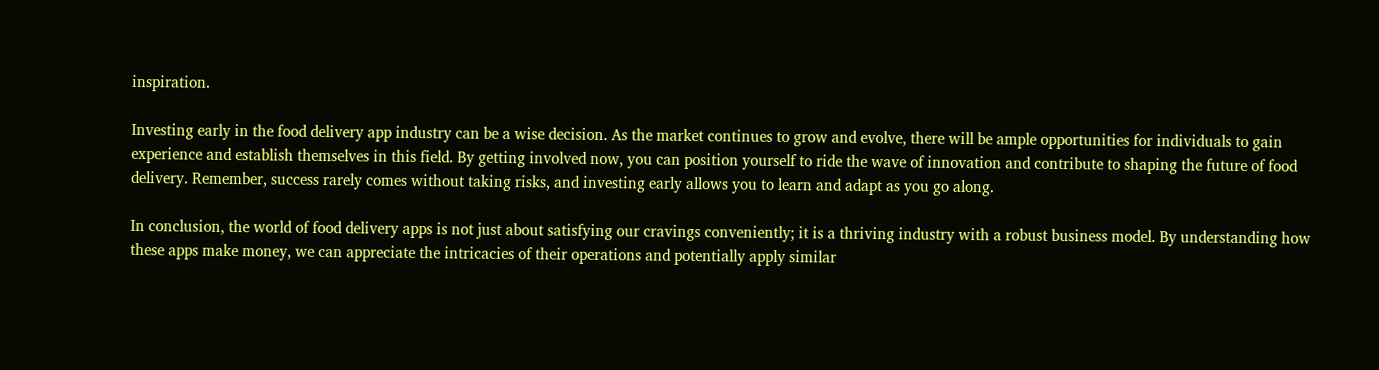inspiration.

Investing early in the food delivery app industry can be a wise decision. As the market continues to grow and evolve, there will be ample opportunities for individuals to gain experience and establish themselves in this field. By getting involved now, you can position yourself to ride the wave of innovation and contribute to shaping the future of food delivery. Remember, success rarely comes without taking risks, and investing early allows you to learn and adapt as you go along.

In conclusion, the world of food delivery apps is not just about satisfying our cravings conveniently; it is a thriving industry with a robust business model. By understanding how these apps make money, we can appreciate the intricacies of their operations and potentially apply similar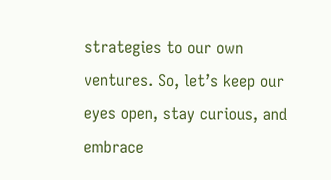strategies to our own ventures. So, let’s keep our eyes open, stay curious, and embrace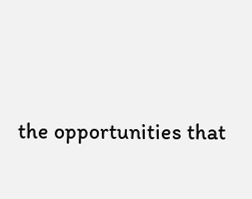the opportunities that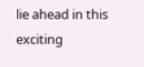lie ahead in this exciting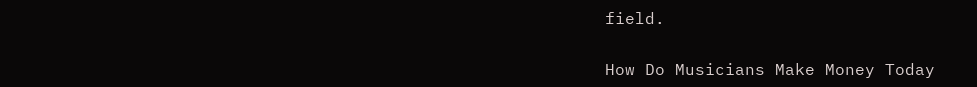field.

How Do Musicians Make Money Today